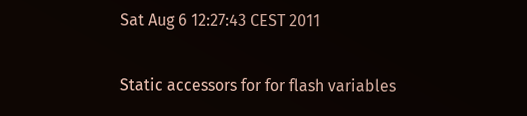Sat Aug 6 12:27:43 CEST 2011

Static accessors for for flash variables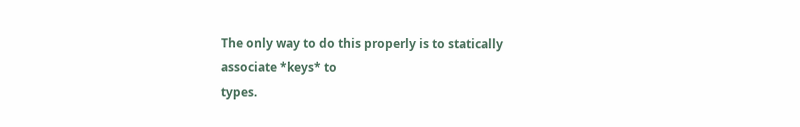The only way to do this properly is to statically associate *keys* to
types.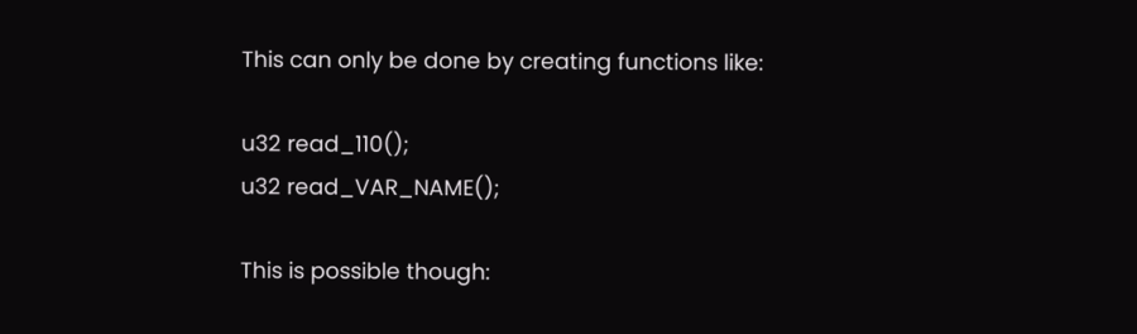This can only be done by creating functions like:

u32 read_110();
u32 read_VAR_NAME();

This is possible though: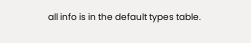all info is in the default types table.